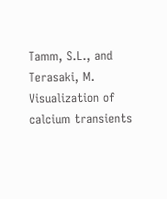Tamm, S.L., and Terasaki, M.
Visualization of calcium transients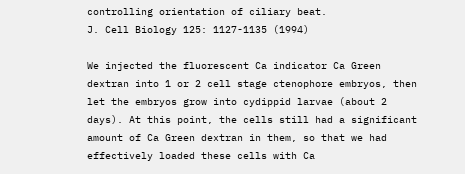controlling orientation of ciliary beat.
J. Cell Biology 125: 1127-1135 (1994)

We injected the fluorescent Ca indicator Ca Green dextran into 1 or 2 cell stage ctenophore embryos, then let the embryos grow into cydippid larvae (about 2 days). At this point, the cells still had a significant amount of Ca Green dextran in them, so that we had effectively loaded these cells with Ca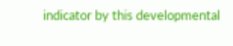indicator by this developmental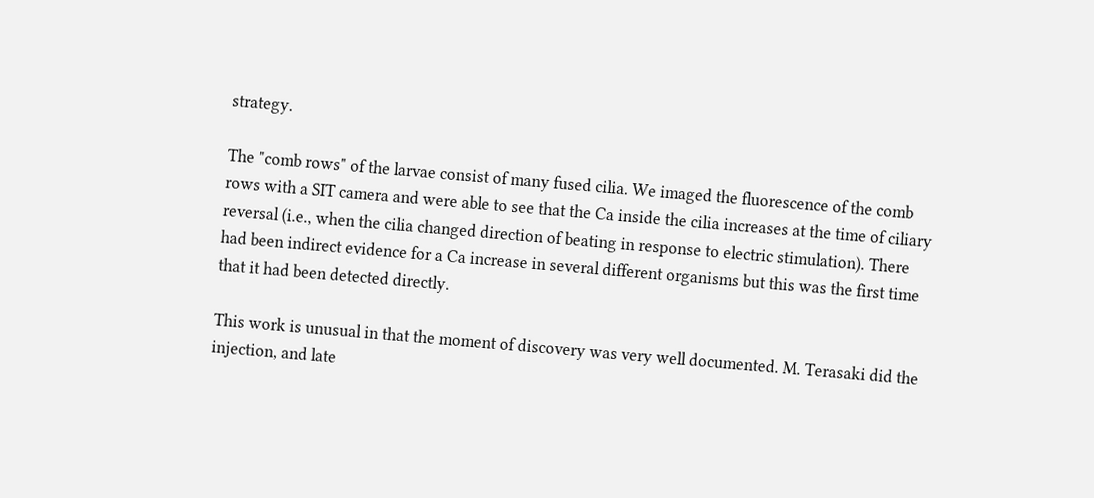strategy.

The "comb rows" of the larvae consist of many fused cilia. We imaged the fluorescence of the comb rows with a SIT camera and were able to see that the Ca inside the cilia increases at the time of ciliary reversal (i.e., when the cilia changed direction of beating in response to electric stimulation). There had been indirect evidence for a Ca increase in several different organisms but this was the first time that it had been detected directly.

This work is unusual in that the moment of discovery was very well documented. M. Terasaki did the injection, and late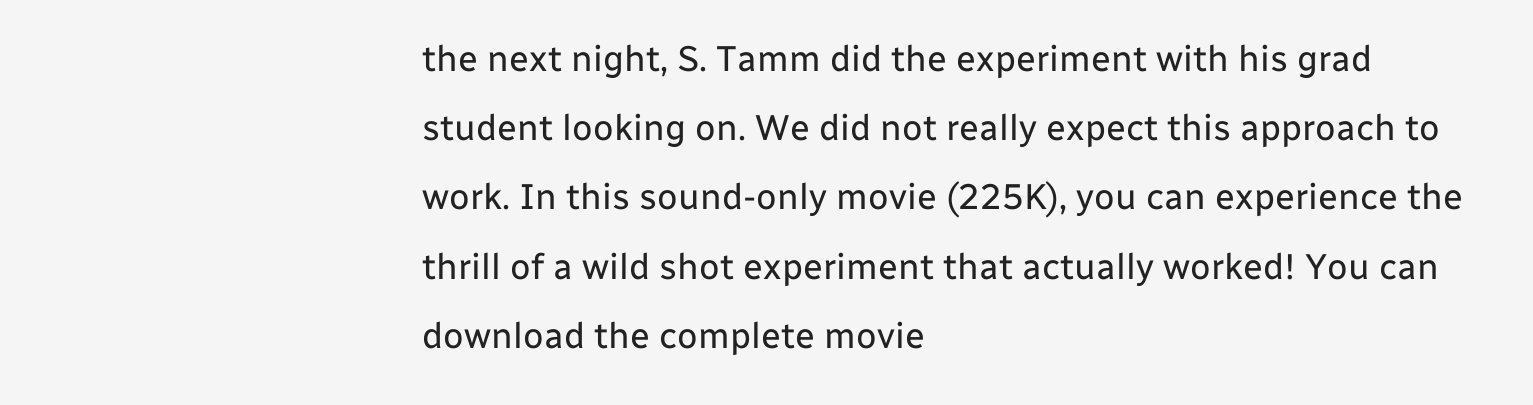the next night, S. Tamm did the experiment with his grad student looking on. We did not really expect this approach to work. In this sound-only movie (225K), you can experience the thrill of a wild shot experiment that actually worked! You can download the complete movie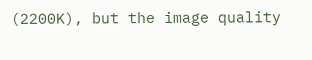(2200K), but the image quality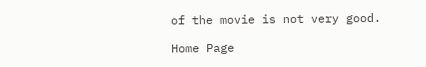of the movie is not very good.

Home Page